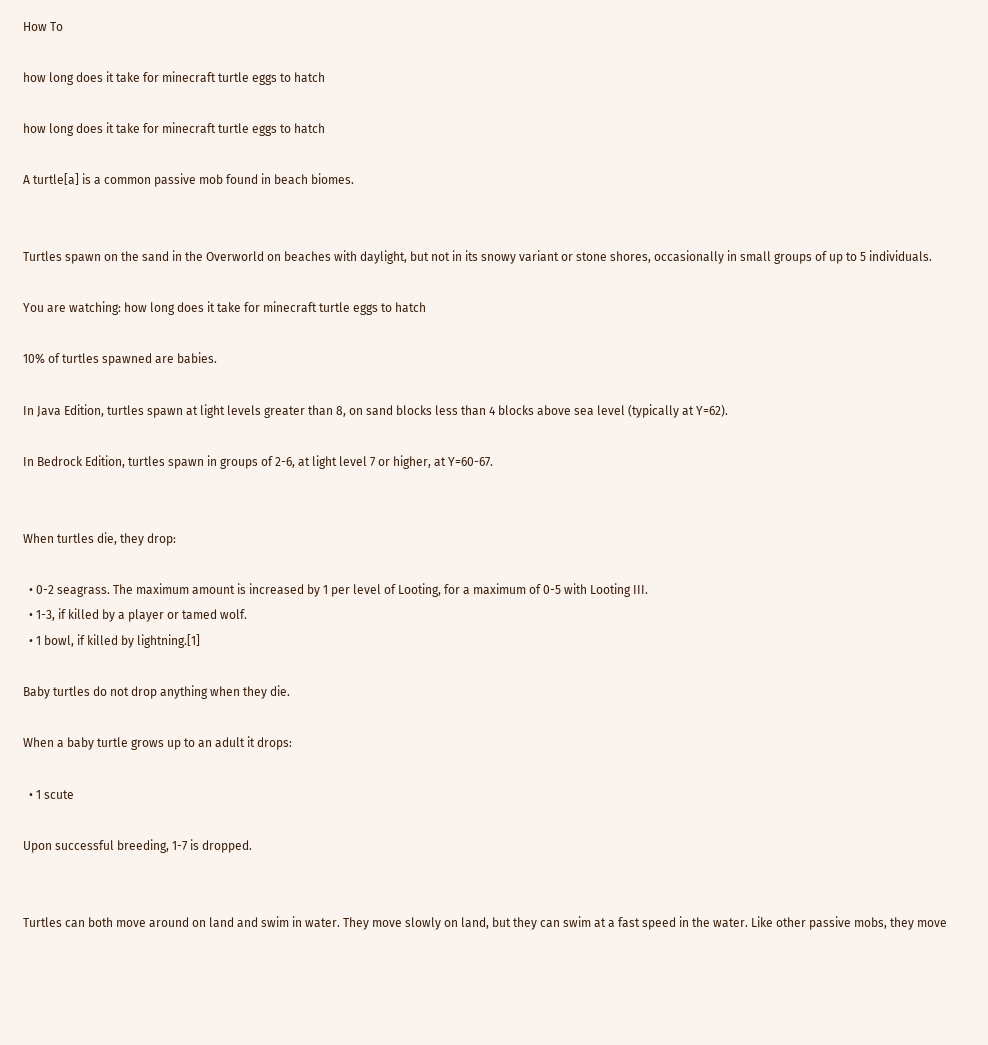How To

how long does it take for minecraft turtle eggs to hatch

how long does it take for minecraft turtle eggs to hatch

A turtle[a] is a common passive mob found in beach biomes.


Turtles spawn on the sand in the Overworld on beaches with daylight, but not in its snowy variant or stone shores, occasionally in small groups of up to 5 individuals.

You are watching: how long does it take for minecraft turtle eggs to hatch

10% of turtles spawned are babies.

In Java Edition, turtles spawn at light levels greater than 8, on sand blocks less than 4 blocks above sea level (typically at Y=62).

In Bedrock Edition, turtles spawn in groups of 2-6, at light level 7 or higher, at Y=60-67.


When turtles die, they drop:

  • 0-2 seagrass. The maximum amount is increased by 1 per level of Looting, for a maximum of 0-5 with Looting III.
  • 1-3, if killed by a player or tamed wolf.
  • 1 bowl, if killed by lightning.[1]

Baby turtles do not drop anything when they die.

When a baby turtle grows up to an adult it drops:

  • 1 scute

Upon successful breeding, 1-7 is dropped.


Turtles can both move around on land and swim in water. They move slowly on land, but they can swim at a fast speed in the water. Like other passive mobs, they move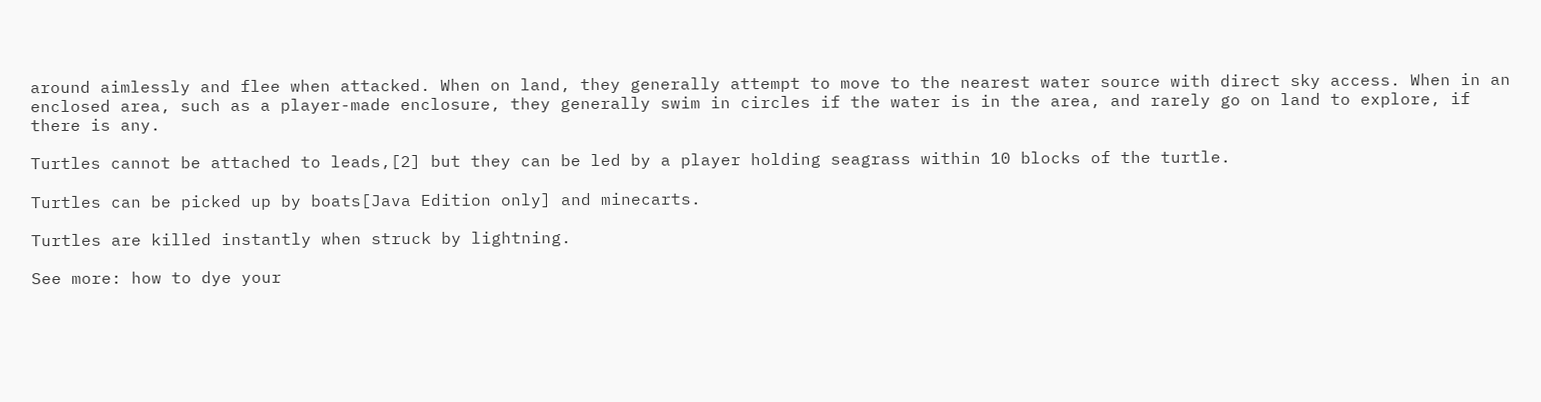around aimlessly and flee when attacked. When on land, they generally attempt to move to the nearest water source with direct sky access. When in an enclosed area, such as a player-made enclosure, they generally swim in circles if the water is in the area, and rarely go on land to explore, if there is any.

Turtles cannot be attached to leads,[2] but they can be led by a player holding seagrass within 10 blocks of the turtle.

Turtles can be picked up by boats[Java Edition only] and minecarts.

Turtles are killed instantly when struck by lightning.

See more: how to dye your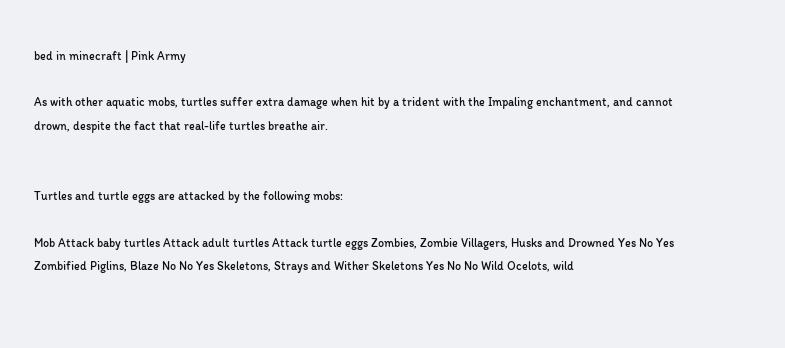bed in minecraft | Pink Army

As with other aquatic mobs, turtles suffer extra damage when hit by a trident with the Impaling enchantment, and cannot drown, despite the fact that real-life turtles breathe air.


Turtles and turtle eggs are attacked by the following mobs:

Mob Attack baby turtles Attack adult turtles Attack turtle eggs Zombies, Zombie Villagers, Husks and Drowned Yes No Yes Zombified Piglins, Blaze No No Yes Skeletons, Strays and Wither Skeletons Yes No No Wild Ocelots, wild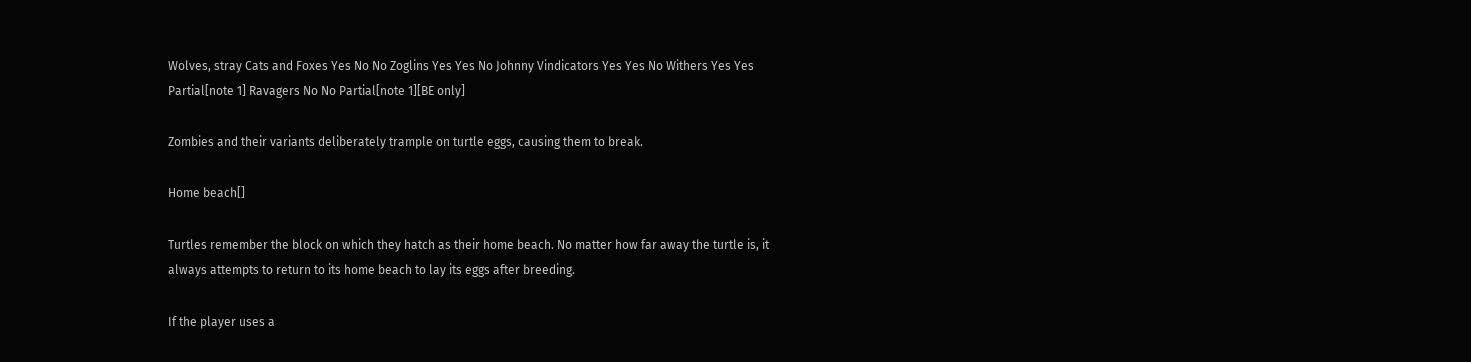Wolves, stray Cats and Foxes Yes No No Zoglins Yes Yes No Johnny Vindicators Yes Yes No Withers Yes Yes Partial[note 1] Ravagers No No Partial[note 1][BE only]

Zombies and their variants deliberately trample on turtle eggs, causing them to break.

Home beach[]

Turtles remember the block on which they hatch as their home beach. No matter how far away the turtle is, it always attempts to return to its home beach to lay its eggs after breeding.

If the player uses a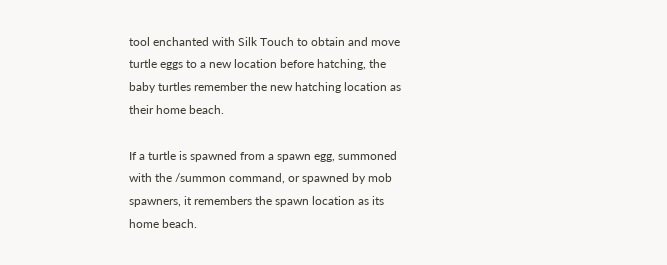tool enchanted with Silk Touch to obtain and move turtle eggs to a new location before hatching, the baby turtles remember the new hatching location as their home beach.

If a turtle is spawned from a spawn egg, summoned with the /summon command, or spawned by mob spawners, it remembers the spawn location as its home beach.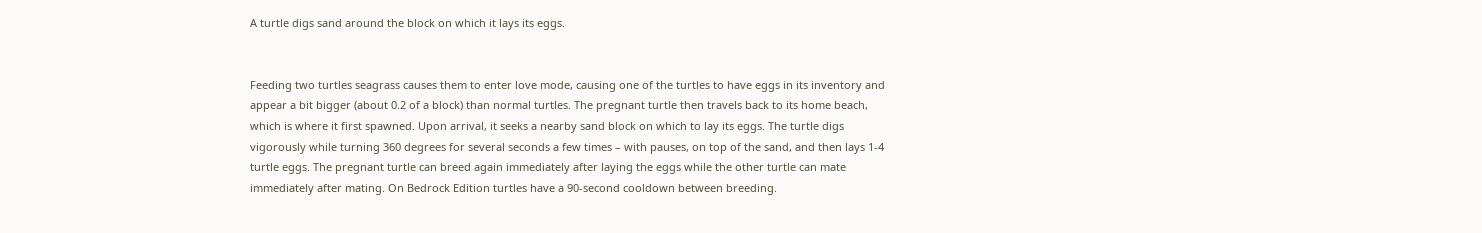A turtle digs sand around the block on which it lays its eggs.


Feeding two turtles seagrass causes them to enter love mode, causing one of the turtles to have eggs in its inventory and appear a bit bigger (about 0.2 of a block) than normal turtles. The pregnant turtle then travels back to its home beach, which is where it first spawned. Upon arrival, it seeks a nearby sand block on which to lay its eggs. The turtle digs vigorously while turning 360 degrees for several seconds a few times – with pauses, on top of the sand, and then lays 1-4 turtle eggs. The pregnant turtle can breed again immediately after laying the eggs while the other turtle can mate immediately after mating. On Bedrock Edition turtles have a 90-second cooldown between breeding.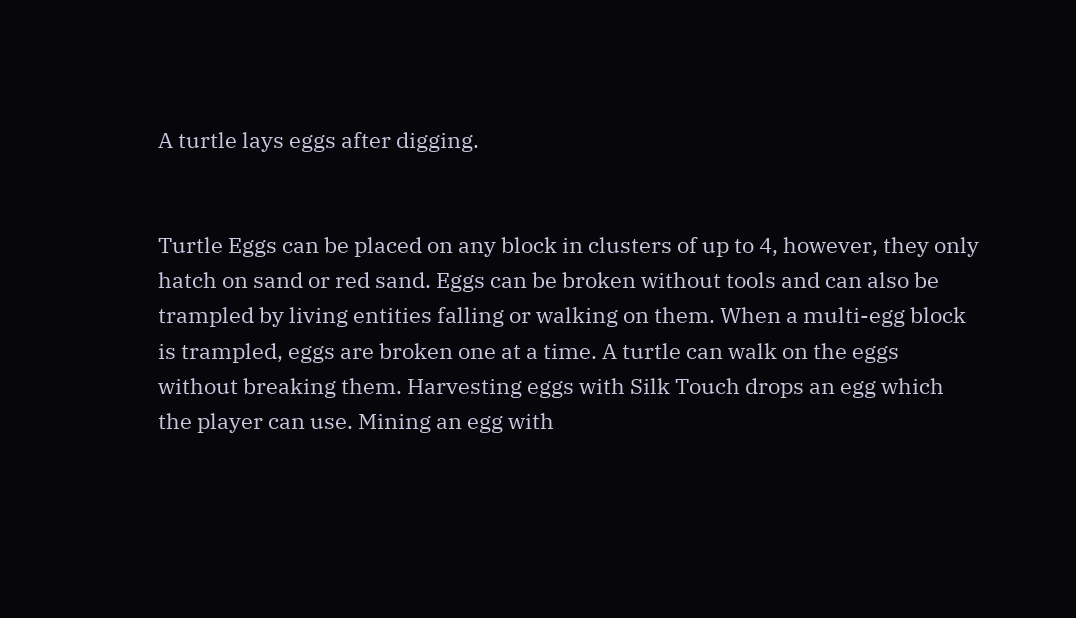A turtle lays eggs after digging.


Turtle Eggs can be placed on any block in clusters of up to 4, however, they only hatch on sand or red sand. Eggs can be broken without tools and can also be trampled by living entities falling or walking on them. When a multi-egg block is trampled, eggs are broken one at a time. A turtle can walk on the eggs without breaking them. Harvesting eggs with Silk Touch drops an egg which the player can use. Mining an egg with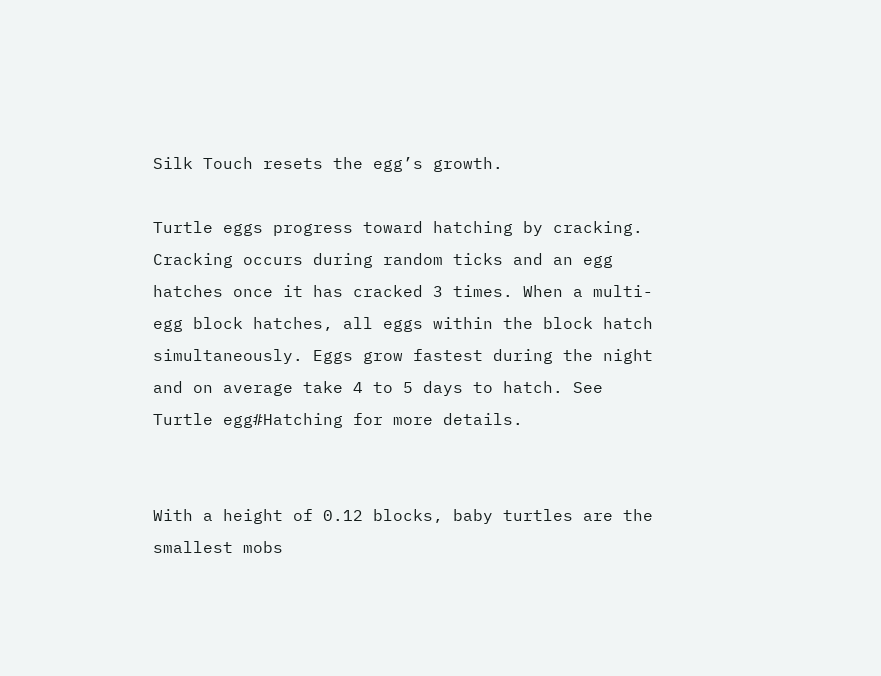Silk Touch resets the egg’s growth.

Turtle eggs progress toward hatching by cracking. Cracking occurs during random ticks and an egg hatches once it has cracked 3 times. When a multi-egg block hatches, all eggs within the block hatch simultaneously. Eggs grow fastest during the night and on average take 4 to 5 days to hatch. See Turtle egg#Hatching for more details.


With a height of 0.12 blocks, baby turtles are the smallest mobs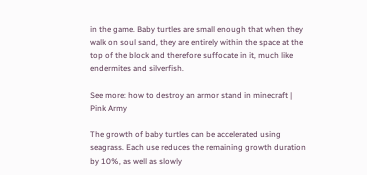in the game. Baby turtles are small enough that when they walk on soul sand, they are entirely within the space at the top of the block and therefore suffocate in it, much like endermites and silverfish.

See more: how to destroy an armor stand in minecraft | Pink Army

The growth of baby turtles can be accelerated using seagrass. Each use reduces the remaining growth duration by 10%, as well as slowly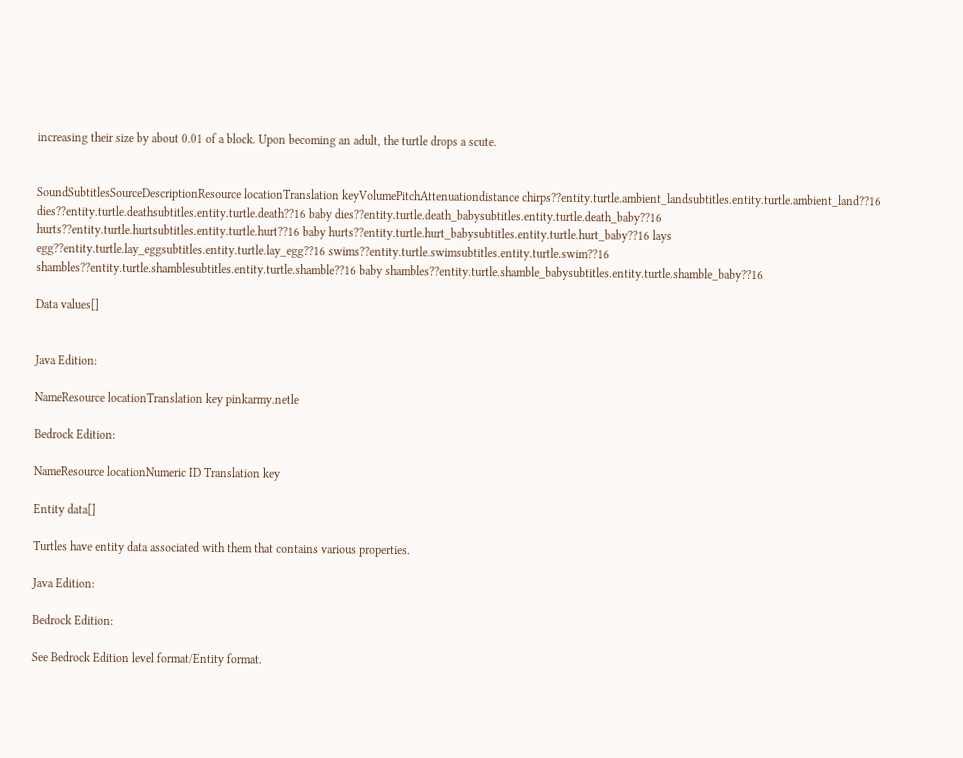increasing their size by about 0.01 of a block. Upon becoming an adult, the turtle drops a scute.


SoundSubtitlesSourceDescriptionResource locationTranslation keyVolumePitchAttenuationdistance chirps??entity.turtle.ambient_landsubtitles.entity.turtle.ambient_land??16 dies??entity.turtle.deathsubtitles.entity.turtle.death??16 baby dies??entity.turtle.death_babysubtitles.entity.turtle.death_baby??16 hurts??entity.turtle.hurtsubtitles.entity.turtle.hurt??16 baby hurts??entity.turtle.hurt_babysubtitles.entity.turtle.hurt_baby??16 lays egg??entity.turtle.lay_eggsubtitles.entity.turtle.lay_egg??16 swims??entity.turtle.swimsubtitles.entity.turtle.swim??16 shambles??entity.turtle.shamblesubtitles.entity.turtle.shamble??16 baby shambles??entity.turtle.shamble_babysubtitles.entity.turtle.shamble_baby??16

Data values[]


Java Edition:

NameResource locationTranslation key pinkarmy.netle

Bedrock Edition:

NameResource locationNumeric ID Translation key

Entity data[]

Turtles have entity data associated with them that contains various properties.

Java Edition:

Bedrock Edition:

See Bedrock Edition level format/Entity format.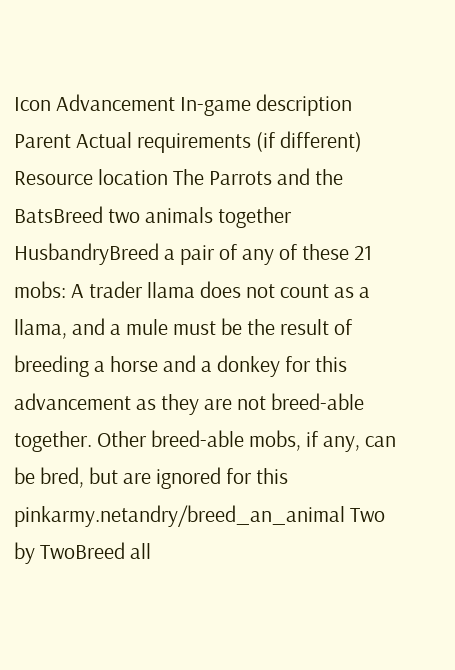Icon Advancement In-game description Parent Actual requirements (if different) Resource location The Parrots and the BatsBreed two animals together HusbandryBreed a pair of any of these 21 mobs: A trader llama does not count as a llama, and a mule must be the result of breeding a horse and a donkey for this advancement as they are not breed-able together. Other breed-able mobs, if any, can be bred, but are ignored for this pinkarmy.netandry/breed_an_animal Two by TwoBreed all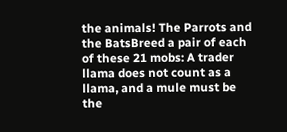the animals! The Parrots and the BatsBreed a pair of each of these 21 mobs: A trader llama does not count as a llama, and a mule must be the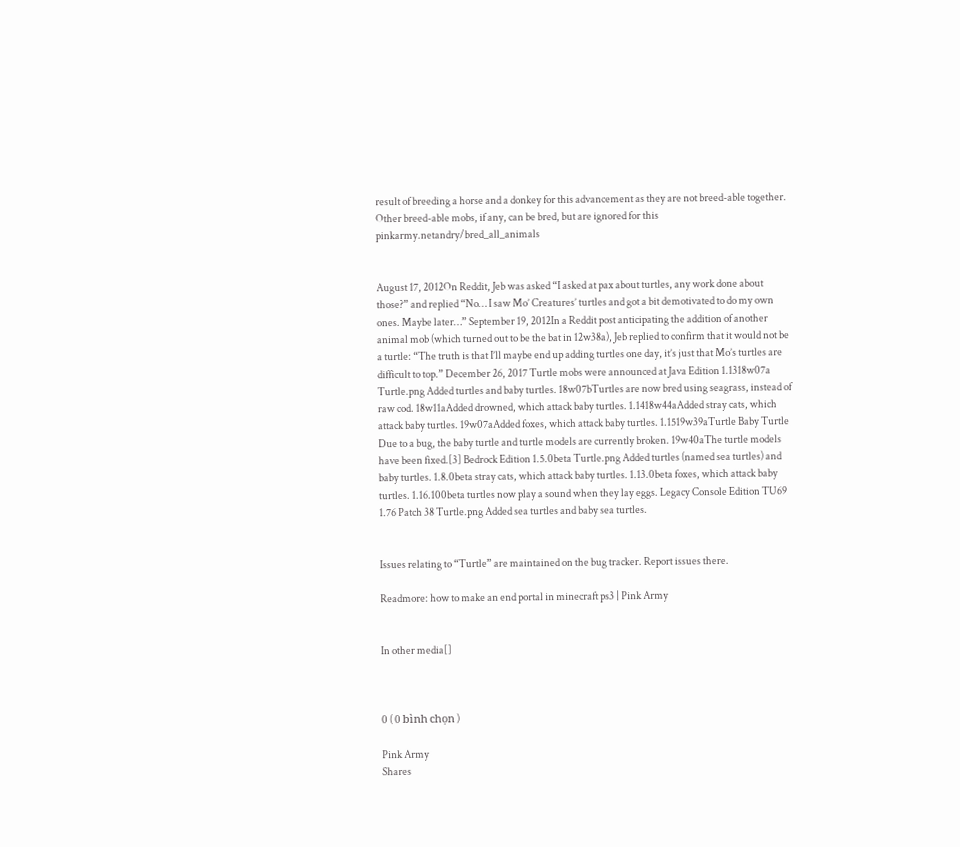result of breeding a horse and a donkey for this advancement as they are not breed-able together. Other breed-able mobs, if any, can be bred, but are ignored for this pinkarmy.netandry/bred_all_animals


August 17, 2012On Reddit, Jeb was asked “I asked at pax about turtles, any work done about those?” and replied “No… I saw Mo’ Creatures’ turtles and got a bit demotivated to do my own ones. Maybe later…” September 19, 2012In a Reddit post anticipating the addition of another animal mob (which turned out to be the bat in 12w38a), Jeb replied to confirm that it would not be a turtle: “The truth is that I’ll maybe end up adding turtles one day, it’s just that Mo’s turtles are difficult to top.” December 26, 2017 Turtle mobs were announced at Java Edition 1.1318w07a Turtle.png Added turtles and baby turtles. 18w07bTurtles are now bred using seagrass, instead of raw cod. 18w11aAdded drowned, which attack baby turtles. 1.1418w44aAdded stray cats, which attack baby turtles. 19w07aAdded foxes, which attack baby turtles. 1.1519w39aTurtle Baby Turtle Due to a bug, the baby turtle and turtle models are currently broken. 19w40aThe turtle models have been fixed.[3] Bedrock Edition 1.5.0beta Turtle.png Added turtles (named sea turtles) and baby turtles. 1.8.0beta stray cats, which attack baby turtles. 1.13.0beta foxes, which attack baby turtles. 1.16.100beta turtles now play a sound when they lay eggs. Legacy Console Edition TU69 1.76 Patch 38 Turtle.png Added sea turtles and baby sea turtles.


Issues relating to “Turtle” are maintained on the bug tracker. Report issues there.

Readmore: how to make an end portal in minecraft ps3 | Pink Army


In other media[]



0 ( 0 bình chọn )

Pink Army
Shares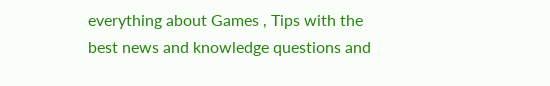everything about Games , Tips with the best news and knowledge questions and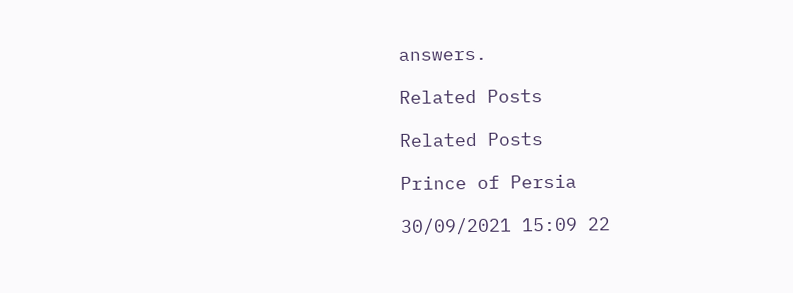answers.

Related Posts

Related Posts

Prince of Persia

30/09/2021 15:09 22